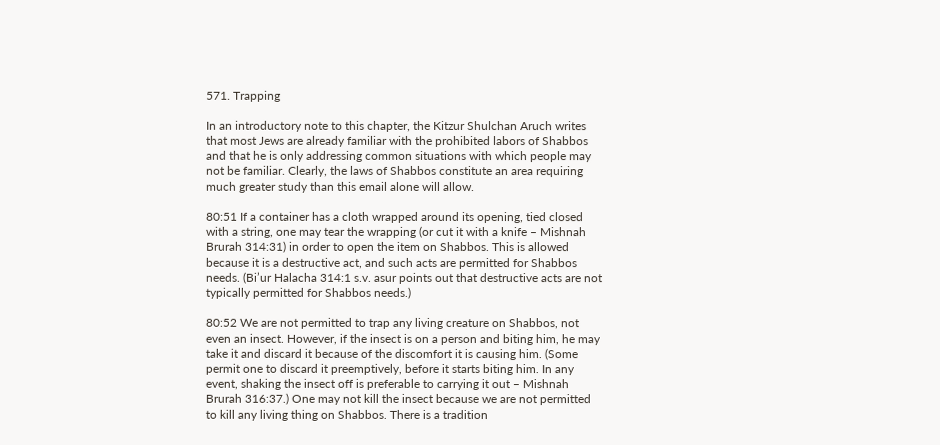571. Trapping

In an introductory note to this chapter, the Kitzur Shulchan Aruch writes that most Jews are already familiar with the prohibited labors of Shabbos and that he is only addressing common situations with which people may not be familiar. Clearly, the laws of Shabbos constitute an area requiring much greater study than this email alone will allow.

80:51 If a container has a cloth wrapped around its opening, tied closed with a string, one may tear the wrapping (or cut it with a knife – Mishnah Brurah 314:31) in order to open the item on Shabbos. This is allowed because it is a destructive act, and such acts are permitted for Shabbos needs. (Bi’ur Halacha 314:1 s.v. asur points out that destructive acts are not typically permitted for Shabbos needs.)

80:52 We are not permitted to trap any living creature on Shabbos, not even an insect. However, if the insect is on a person and biting him, he may take it and discard it because of the discomfort it is causing him. (Some permit one to discard it preemptively, before it starts biting him. In any event, shaking the insect off is preferable to carrying it out – Mishnah Brurah 316:37.) One may not kill the insect because we are not permitted to kill any living thing on Shabbos. There is a tradition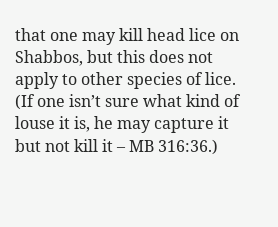that one may kill head lice on Shabbos, but this does not apply to other species of lice. (If one isn’t sure what kind of louse it is, he may capture it but not kill it – MB 316:36.)